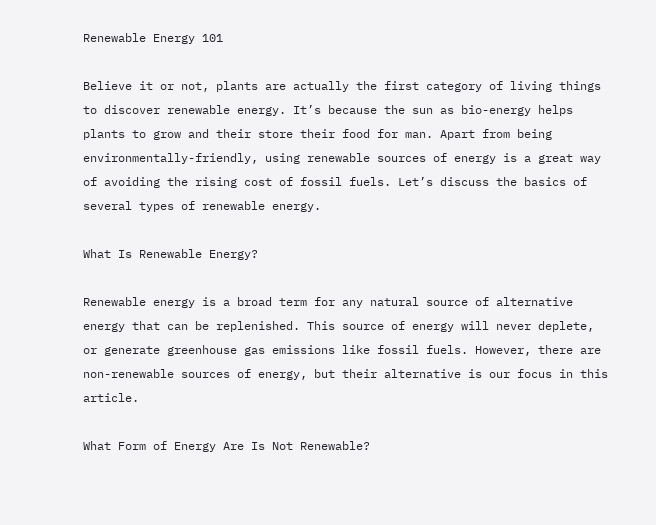Renewable Energy 101

Believe it or not, plants are actually the first category of living things to discover renewable energy. It’s because the sun as bio-energy helps plants to grow and their store their food for man. Apart from being environmentally-friendly, using renewable sources of energy is a great way of avoiding the rising cost of fossil fuels. Let’s discuss the basics of several types of renewable energy.

What Is Renewable Energy?

Renewable energy is a broad term for any natural source of alternative energy that can be replenished. This source of energy will never deplete, or generate greenhouse gas emissions like fossil fuels. However, there are non-renewable sources of energy, but their alternative is our focus in this article.

What Form of Energy Are Is Not Renewable?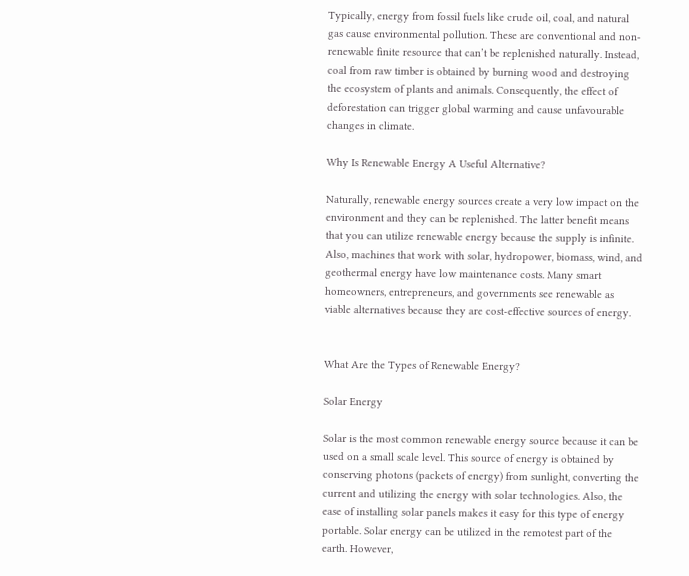Typically, energy from fossil fuels like crude oil, coal, and natural gas cause environmental pollution. These are conventional and non-renewable finite resource that can’t be replenished naturally. Instead, coal from raw timber is obtained by burning wood and destroying the ecosystem of plants and animals. Consequently, the effect of deforestation can trigger global warming and cause unfavourable changes in climate.

Why Is Renewable Energy A Useful Alternative?

Naturally, renewable energy sources create a very low impact on the environment and they can be replenished. The latter benefit means that you can utilize renewable energy because the supply is infinite. Also, machines that work with solar, hydropower, biomass, wind, and geothermal energy have low maintenance costs. Many smart homeowners, entrepreneurs, and governments see renewable as viable alternatives because they are cost-effective sources of energy.


What Are the Types of Renewable Energy?

Solar Energy

Solar is the most common renewable energy source because it can be used on a small scale level. This source of energy is obtained by conserving photons (packets of energy) from sunlight, converting the current and utilizing the energy with solar technologies. Also, the ease of installing solar panels makes it easy for this type of energy portable. Solar energy can be utilized in the remotest part of the earth. However,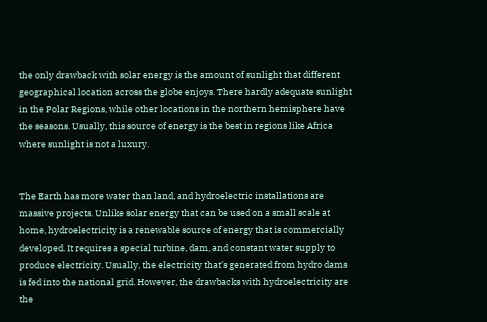the only drawback with solar energy is the amount of sunlight that different geographical location across the globe enjoys. There hardly adequate sunlight in the Polar Regions, while other locations in the northern hemisphere have the seasons. Usually, this source of energy is the best in regions like Africa where sunlight is not a luxury.


The Earth has more water than land, and hydroelectric installations are massive projects. Unlike solar energy that can be used on a small scale at home, hydroelectricity is a renewable source of energy that is commercially developed. It requires a special turbine, dam, and constant water supply to produce electricity. Usually, the electricity that’s generated from hydro dams is fed into the national grid. However, the drawbacks with hydroelectricity are the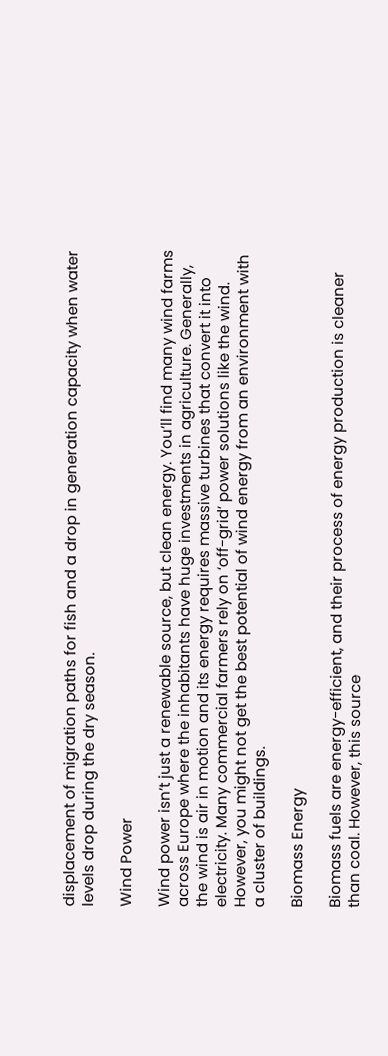displacement of migration paths for fish and a drop in generation capacity when water levels drop during the dry season.

Wind Power

Wind power isn’t just a renewable source, but clean energy. You’ll find many wind farms across Europe where the inhabitants have huge investments in agriculture. Generally, the wind is air in motion and its energy requires massive turbines that convert it into electricity. Many commercial farmers rely on ‘off-grid’ power solutions like the wind. However, you might not get the best potential of wind energy from an environment with a cluster of buildings.

Biomass Energy

Biomass fuels are energy-efficient, and their process of energy production is cleaner than coal. However, this source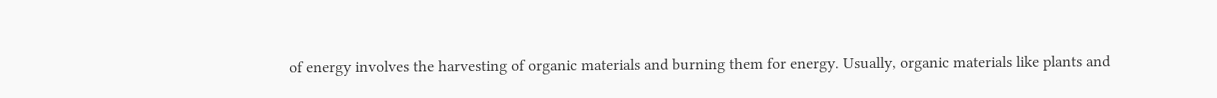of energy involves the harvesting of organic materials and burning them for energy. Usually, organic materials like plants and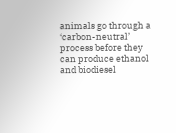animals go through a ‘carbon-neutral’ process before they can produce ethanol and biodiesel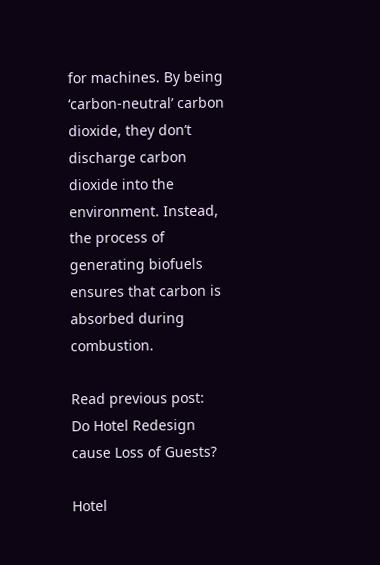for machines. By being ‘carbon-neutral’ carbon dioxide, they don’t discharge carbon dioxide into the environment. Instead, the process of generating biofuels ensures that carbon is absorbed during combustion.

Read previous post:
Do Hotel Redesign cause Loss of Guests?

Hotel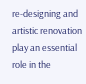re-designing and artistic renovation play an essential role in the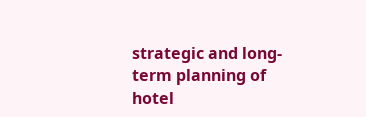strategic and long-term planning of hotel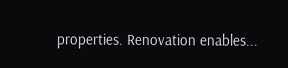properties. Renovation enables...